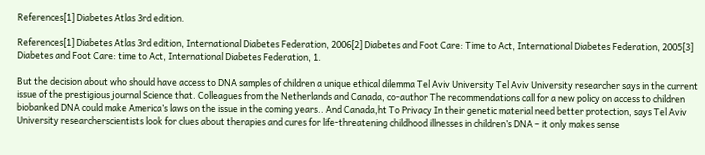References[1] Diabetes Atlas 3rd edition.

References[1] Diabetes Atlas 3rd edition, International Diabetes Federation, 2006[2] Diabetes and Foot Care: Time to Act, International Diabetes Federation, 2005[3] Diabetes and Foot Care: time to Act, International Diabetes Federation, 1.

But the decision about who should have access to DNA samples of children a unique ethical dilemma Tel Aviv University Tel Aviv University researcher says in the current issue of the prestigious journal Science that. Colleagues from the Netherlands and Canada, co-author The recommendations call for a new policy on access to children biobanked DNA could make America’s laws on the issue in the coming years.. And Canada,ht To Privacy In their genetic material need better protection, says Tel Aviv University researcherscientists look for clues about therapies and cures for life-threatening childhood illnesses in children’s DNA – it only makes sense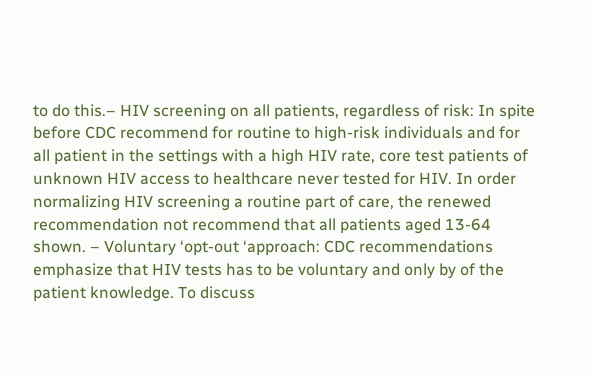to do this.– HIV screening on all patients, regardless of risk: In spite before CDC recommend for routine to high-risk individuals and for all patient in the settings with a high HIV rate, core test patients of unknown HIV access to healthcare never tested for HIV. In order normalizing HIV screening a routine part of care, the renewed recommendation not recommend that all patients aged 13-64 shown. – Voluntary ‘opt-out ‘approach: CDC recommendations emphasize that HIV tests has to be voluntary and only by of the patient knowledge. To discuss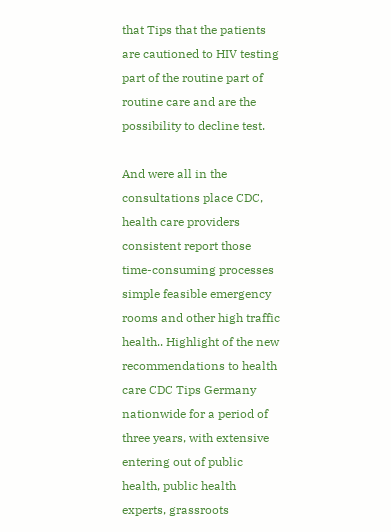that Tips that the patients are cautioned to HIV testing part of the routine part of routine care and are the possibility to decline test.

And were all in the consultations place CDC, health care providers consistent report those time-consuming processes simple feasible emergency rooms and other high traffic health.. Highlight of the new recommendations to health care CDC Tips Germany nationwide for a period of three years, with extensive entering out of public health, public health experts, grassroots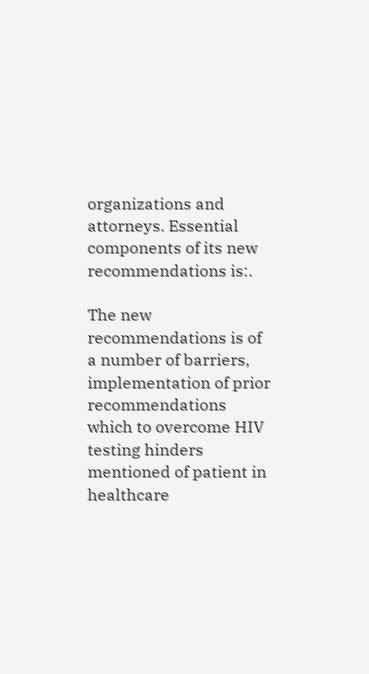organizations and attorneys. Essential components of its new recommendations is:.

The new recommendations is of a number of barriers, implementation of prior recommendations which to overcome HIV testing hinders mentioned of patient in healthcare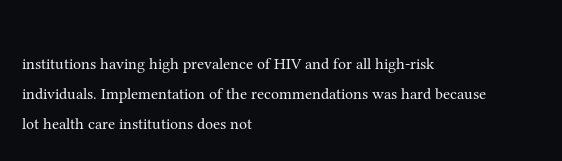institutions having high prevalence of HIV and for all high-risk individuals. Implementation of the recommendations was hard because lot health care institutions does not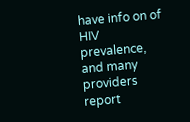have info on of HIV prevalence, and many providers report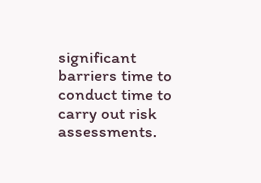significant barriers time to conduct time to carry out risk assessments.